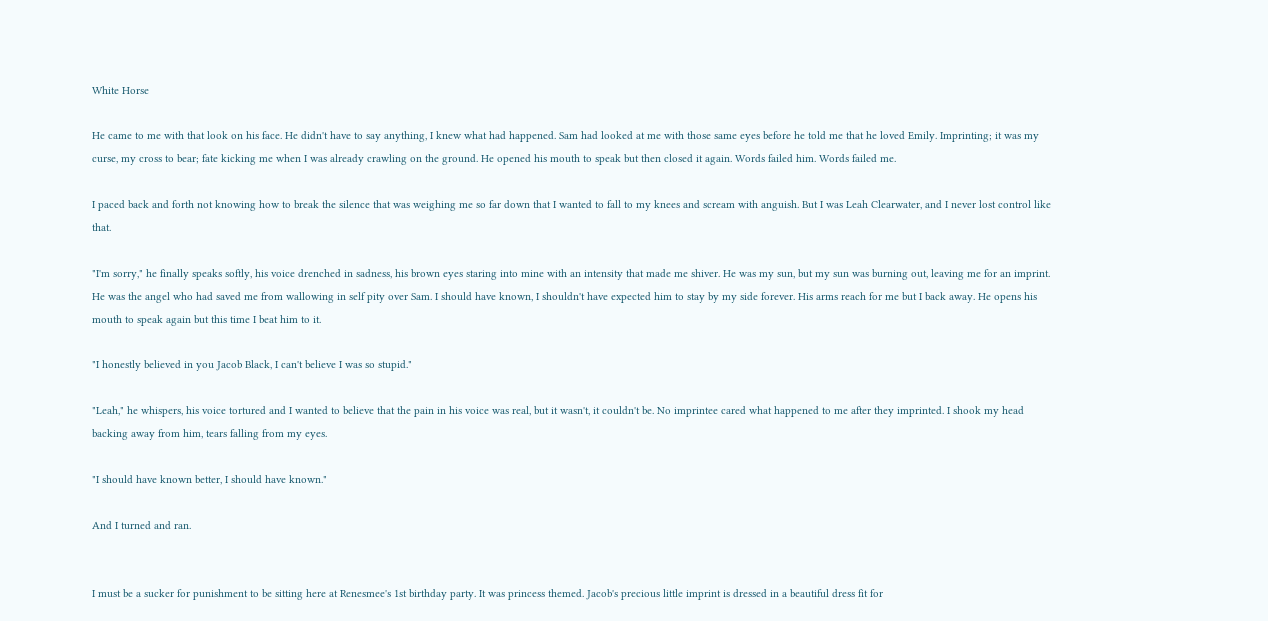White Horse

He came to me with that look on his face. He didn't have to say anything, I knew what had happened. Sam had looked at me with those same eyes before he told me that he loved Emily. Imprinting; it was my curse, my cross to bear; fate kicking me when I was already crawling on the ground. He opened his mouth to speak but then closed it again. Words failed him. Words failed me.

I paced back and forth not knowing how to break the silence that was weighing me so far down that I wanted to fall to my knees and scream with anguish. But I was Leah Clearwater, and I never lost control like that.

"I'm sorry," he finally speaks softly, his voice drenched in sadness, his brown eyes staring into mine with an intensity that made me shiver. He was my sun, but my sun was burning out, leaving me for an imprint. He was the angel who had saved me from wallowing in self pity over Sam. I should have known, I shouldn't have expected him to stay by my side forever. His arms reach for me but I back away. He opens his mouth to speak again but this time I beat him to it.

"I honestly believed in you Jacob Black, I can't believe I was so stupid."

"Leah," he whispers, his voice tortured and I wanted to believe that the pain in his voice was real, but it wasn't, it couldn't be. No imprintee cared what happened to me after they imprinted. I shook my head backing away from him, tears falling from my eyes.

"I should have known better, I should have known."

And I turned and ran.


I must be a sucker for punishment to be sitting here at Renesmee's 1st birthday party. It was princess themed. Jacob's precious little imprint is dressed in a beautiful dress fit for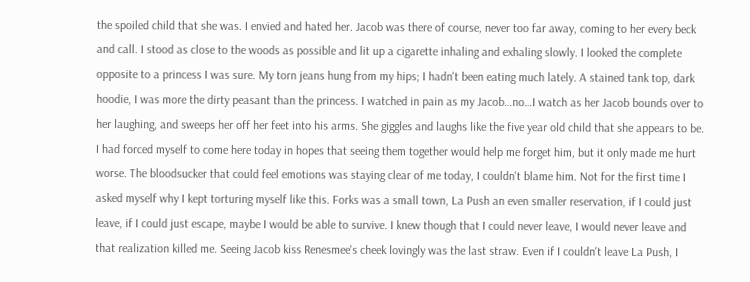the spoiled child that she was. I envied and hated her. Jacob was there of course, never too far away, coming to her every beck and call. I stood as close to the woods as possible and lit up a cigarette inhaling and exhaling slowly. I looked the complete opposite to a princess I was sure. My torn jeans hung from my hips; I hadn't been eating much lately. A stained tank top, dark hoodie, I was more the dirty peasant than the princess. I watched in pain as my Jacob…no…I watch as her Jacob bounds over to her laughing, and sweeps her off her feet into his arms. She giggles and laughs like the five year old child that she appears to be. I had forced myself to come here today in hopes that seeing them together would help me forget him, but it only made me hurt worse. The bloodsucker that could feel emotions was staying clear of me today, I couldn't blame him. Not for the first time I asked myself why I kept torturing myself like this. Forks was a small town, La Push an even smaller reservation, if I could just leave, if I could just escape, maybe I would be able to survive. I knew though that I could never leave, I would never leave and that realization killed me. Seeing Jacob kiss Renesmee's cheek lovingly was the last straw. Even if I couldn't leave La Push, I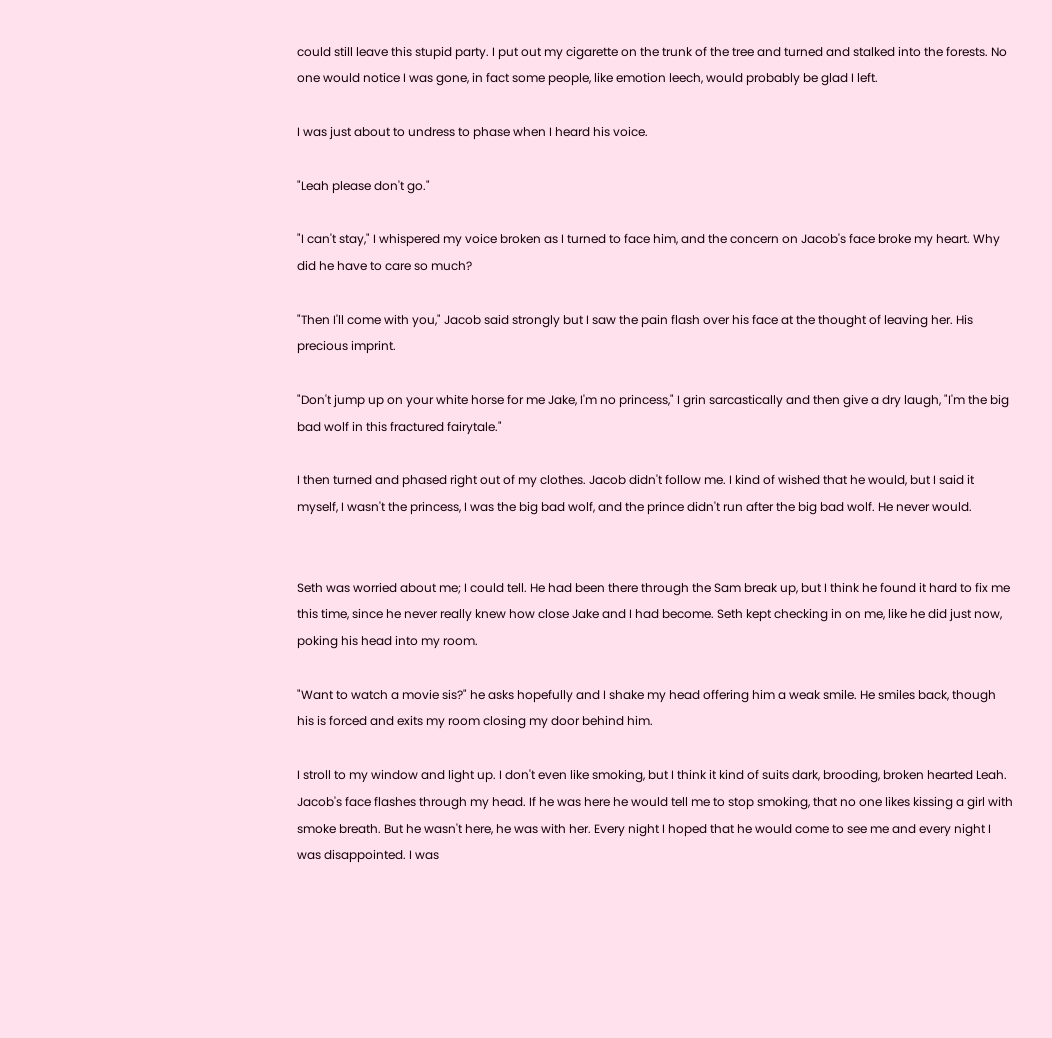could still leave this stupid party. I put out my cigarette on the trunk of the tree and turned and stalked into the forests. No one would notice I was gone, in fact some people, like emotion leech, would probably be glad I left.

I was just about to undress to phase when I heard his voice.

"Leah please don't go."

"I can't stay," I whispered my voice broken as I turned to face him, and the concern on Jacob's face broke my heart. Why did he have to care so much?

"Then I'll come with you," Jacob said strongly but I saw the pain flash over his face at the thought of leaving her. His precious imprint.

"Don't jump up on your white horse for me Jake, I'm no princess," I grin sarcastically and then give a dry laugh, "I'm the big bad wolf in this fractured fairytale."

I then turned and phased right out of my clothes. Jacob didn't follow me. I kind of wished that he would, but I said it myself, I wasn't the princess, I was the big bad wolf, and the prince didn't run after the big bad wolf. He never would.


Seth was worried about me; I could tell. He had been there through the Sam break up, but I think he found it hard to fix me this time, since he never really knew how close Jake and I had become. Seth kept checking in on me, like he did just now, poking his head into my room.

"Want to watch a movie sis?" he asks hopefully and I shake my head offering him a weak smile. He smiles back, though his is forced and exits my room closing my door behind him.

I stroll to my window and light up. I don't even like smoking, but I think it kind of suits dark, brooding, broken hearted Leah. Jacob's face flashes through my head. If he was here he would tell me to stop smoking, that no one likes kissing a girl with smoke breath. But he wasn't here, he was with her. Every night I hoped that he would come to see me and every night I was disappointed. I was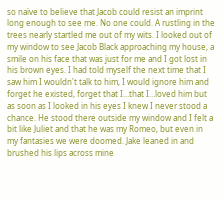so naïve to believe that Jacob could resist an imprint long enough to see me. No one could. A rustling in the trees nearly startled me out of my wits. I looked out of my window to see Jacob Black approaching my house, a smile on his face that was just for me and I got lost in his brown eyes. I had told myself the next time that I saw him I wouldn't talk to him, I would ignore him and forget he existed, forget that I…that I…loved him but as soon as I looked in his eyes I knew I never stood a chance. He stood there outside my window and I felt a bit like Juliet and that he was my Romeo, but even in my fantasies we were doomed. Jake leaned in and brushed his lips across mine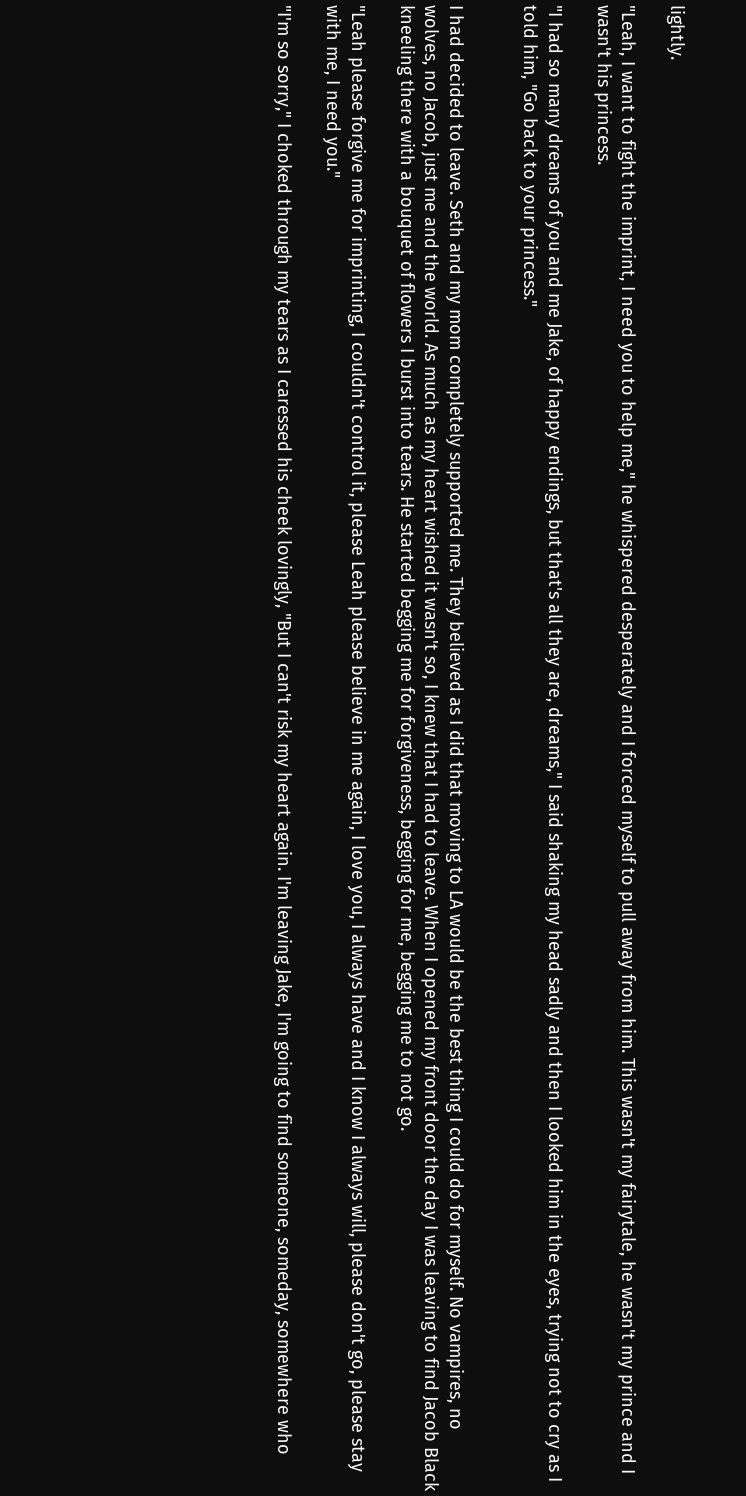lightly.

"Leah, I want to fight the imprint, I need you to help me," he whispered desperately and I forced myself to pull away from him. This wasn't my fairytale, he wasn't my prince and I wasn't his princess.

"I had so many dreams of you and me Jake, of happy endings, but that's all they are, dreams," I said shaking my head sadly and then I looked him in the eyes, trying not to cry as I told him, "Go back to your princess."


I had decided to leave. Seth and my mom completely supported me. They believed as I did that moving to LA would be the best thing I could do for myself. No vampires, no wolves, no Jacob, just me and the world. As much as my heart wished it wasn't so, I knew that I had to leave. When I opened my front door the day I was leaving to find Jacob Black kneeling there with a bouquet of flowers I burst into tears. He started begging me for forgiveness, begging for me, begging me to not go.

"Leah please forgive me for imprinting, I couldn't control it, please Leah please believe in me again, I love you, I always have and I know I always will, please don't go, please stay with me, I need you."

"I'm so sorry," I choked through my tears as I caressed his cheek lovingly, "But I can't risk my heart again. I'm leaving Jake, I'm going to find someone, someday, somewhere who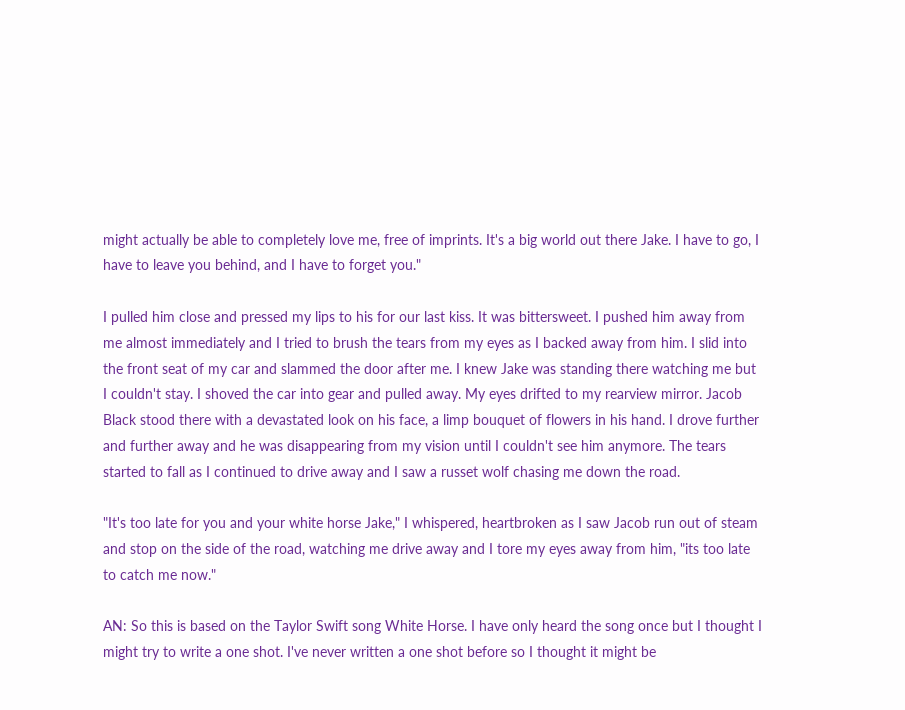might actually be able to completely love me, free of imprints. It's a big world out there Jake. I have to go, I have to leave you behind, and I have to forget you."

I pulled him close and pressed my lips to his for our last kiss. It was bittersweet. I pushed him away from me almost immediately and I tried to brush the tears from my eyes as I backed away from him. I slid into the front seat of my car and slammed the door after me. I knew Jake was standing there watching me but I couldn't stay. I shoved the car into gear and pulled away. My eyes drifted to my rearview mirror. Jacob Black stood there with a devastated look on his face, a limp bouquet of flowers in his hand. I drove further and further away and he was disappearing from my vision until I couldn't see him anymore. The tears started to fall as I continued to drive away and I saw a russet wolf chasing me down the road.

"It's too late for you and your white horse Jake," I whispered, heartbroken as I saw Jacob run out of steam and stop on the side of the road, watching me drive away and I tore my eyes away from him, "its too late to catch me now."

AN: So this is based on the Taylor Swift song White Horse. I have only heard the song once but I thought I might try to write a one shot. I've never written a one shot before so I thought it might be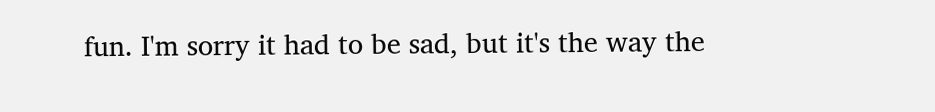fun. I'm sorry it had to be sad, but it's the way the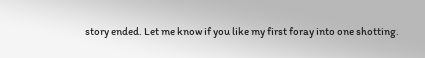story ended. Let me know if you like my first foray into one shotting.